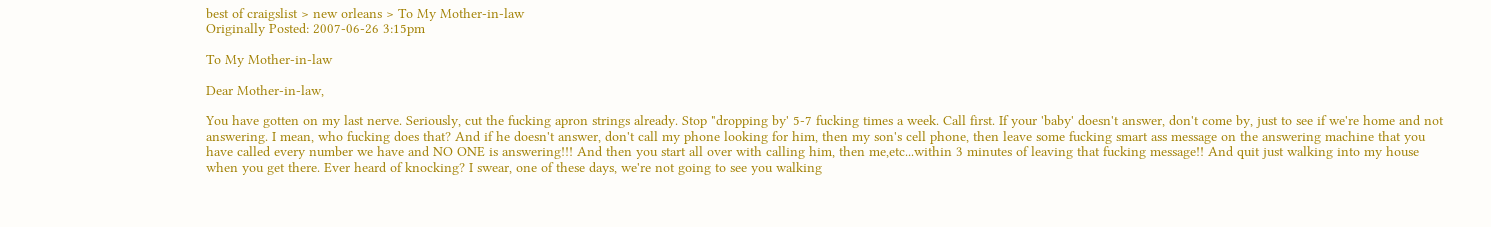best of craigslist > new orleans > To My Mother-in-law
Originally Posted: 2007-06-26 3:15pm

To My Mother-in-law

Dear Mother-in-law,

You have gotten on my last nerve. Seriously, cut the fucking apron strings already. Stop "dropping by' 5-7 fucking times a week. Call first. If your 'baby' doesn't answer, don't come by, just to see if we're home and not answering. I mean, who fucking does that? And if he doesn't answer, don't call my phone looking for him, then my son's cell phone, then leave some fucking smart ass message on the answering machine that you have called every number we have and NO ONE is answering!!! And then you start all over with calling him, then me,etc...within 3 minutes of leaving that fucking message!! And quit just walking into my house when you get there. Ever heard of knocking? I swear, one of these days, we're not going to see you walking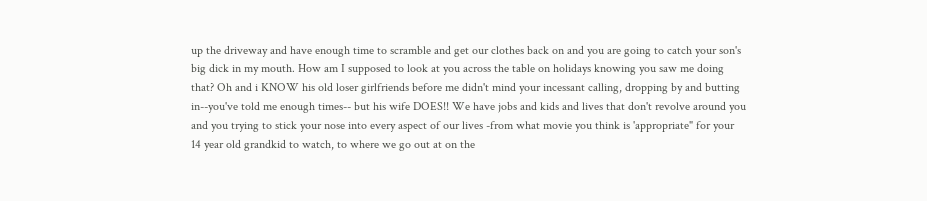up the driveway and have enough time to scramble and get our clothes back on and you are going to catch your son's big dick in my mouth. How am I supposed to look at you across the table on holidays knowing you saw me doing that? Oh and i KNOW his old loser girlfriends before me didn't mind your incessant calling, dropping by and butting in--you've told me enough times-- but his wife DOES!! We have jobs and kids and lives that don't revolve around you and you trying to stick your nose into every aspect of our lives -from what movie you think is 'appropriate" for your 14 year old grandkid to watch, to where we go out at on the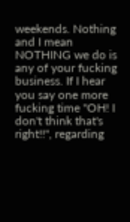weekends. Nothing and I mean NOTHING we do is any of your fucking business. If I hear you say one more fucking time "OH! I don't think that's right!!", regarding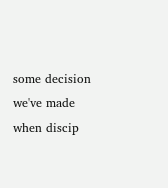some decision we've made when discip